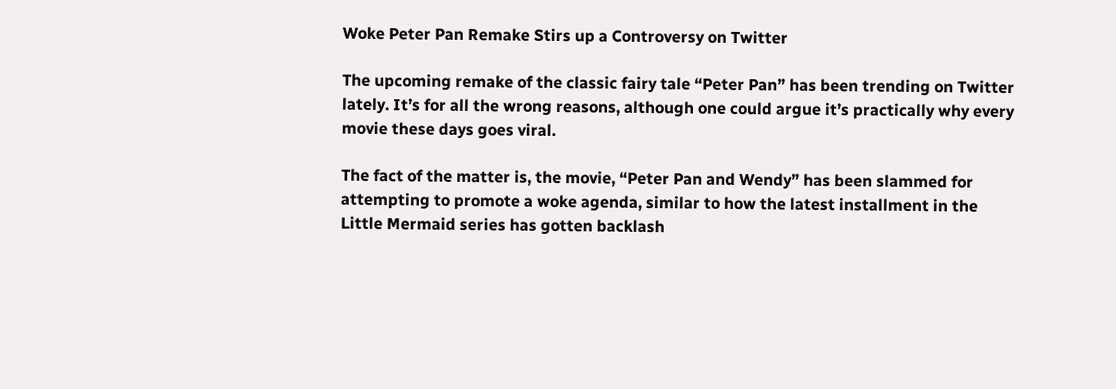Woke Peter Pan Remake Stirs up a Controversy on Twitter

The upcoming remake of the classic fairy tale “Peter Pan” has been trending on Twitter lately. It’s for all the wrong reasons, although one could argue it’s practically why every movie these days goes viral.

The fact of the matter is, the movie, “Peter Pan and Wendy” has been slammed for attempting to promote a woke agenda, similar to how the latest installment in the Little Mermaid series has gotten backlash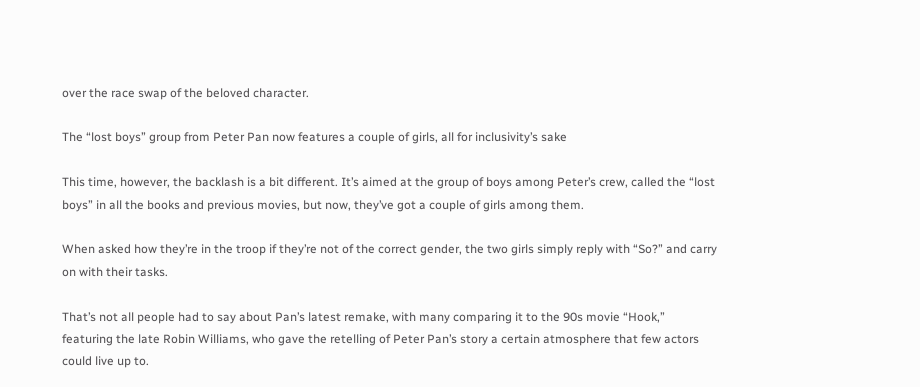over the race swap of the beloved character.

The “lost boys” group from Peter Pan now features a couple of girls, all for inclusivity’s sake

This time, however, the backlash is a bit different. It’s aimed at the group of boys among Peter’s crew, called the “lost boys” in all the books and previous movies, but now, they’ve got a couple of girls among them.

When asked how they’re in the troop if they’re not of the correct gender, the two girls simply reply with “So?” and carry on with their tasks.

That’s not all people had to say about Pan’s latest remake, with many comparing it to the 90s movie “Hook,” featuring the late Robin Williams, who gave the retelling of Peter Pan’s story a certain atmosphere that few actors could live up to.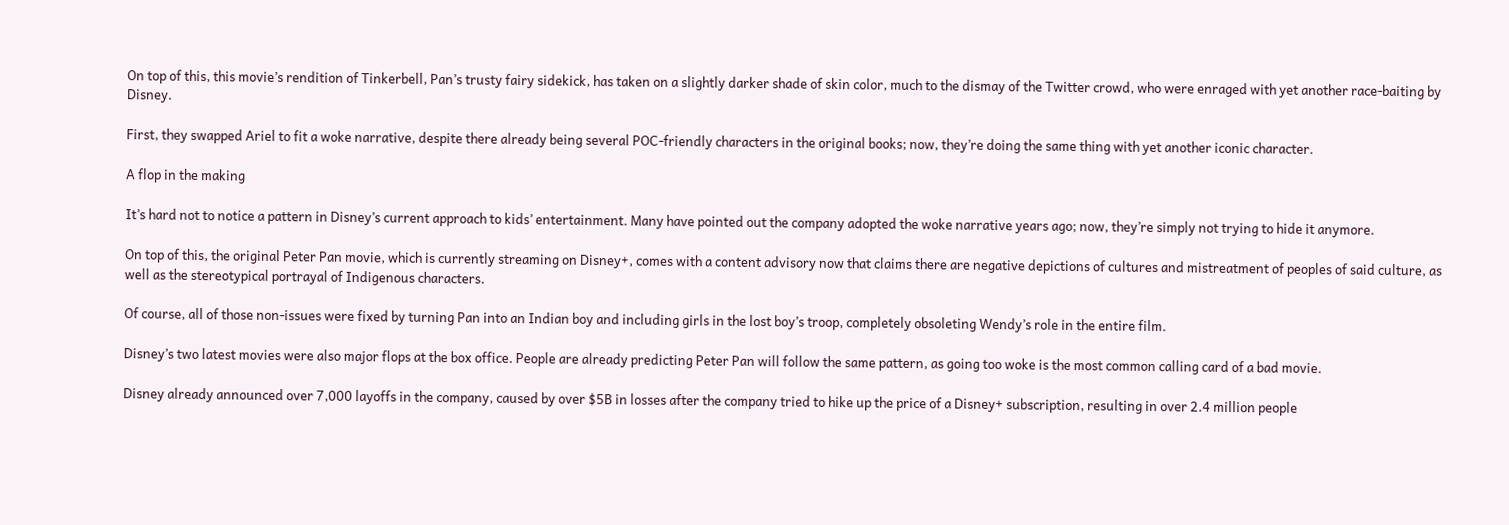On top of this, this movie’s rendition of Tinkerbell, Pan’s trusty fairy sidekick, has taken on a slightly darker shade of skin color, much to the dismay of the Twitter crowd, who were enraged with yet another race-baiting by Disney.

First, they swapped Ariel to fit a woke narrative, despite there already being several POC-friendly characters in the original books; now, they’re doing the same thing with yet another iconic character.

A flop in the making

It’s hard not to notice a pattern in Disney’s current approach to kids’ entertainment. Many have pointed out the company adopted the woke narrative years ago; now, they’re simply not trying to hide it anymore.

On top of this, the original Peter Pan movie, which is currently streaming on Disney+, comes with a content advisory now that claims there are negative depictions of cultures and mistreatment of peoples of said culture, as well as the stereotypical portrayal of Indigenous characters.

Of course, all of those non-issues were fixed by turning Pan into an Indian boy and including girls in the lost boy’s troop, completely obsoleting Wendy’s role in the entire film.

Disney’s two latest movies were also major flops at the box office. People are already predicting Peter Pan will follow the same pattern, as going too woke is the most common calling card of a bad movie.

Disney already announced over 7,000 layoffs in the company, caused by over $5B in losses after the company tried to hike up the price of a Disney+ subscription, resulting in over 2.4 million people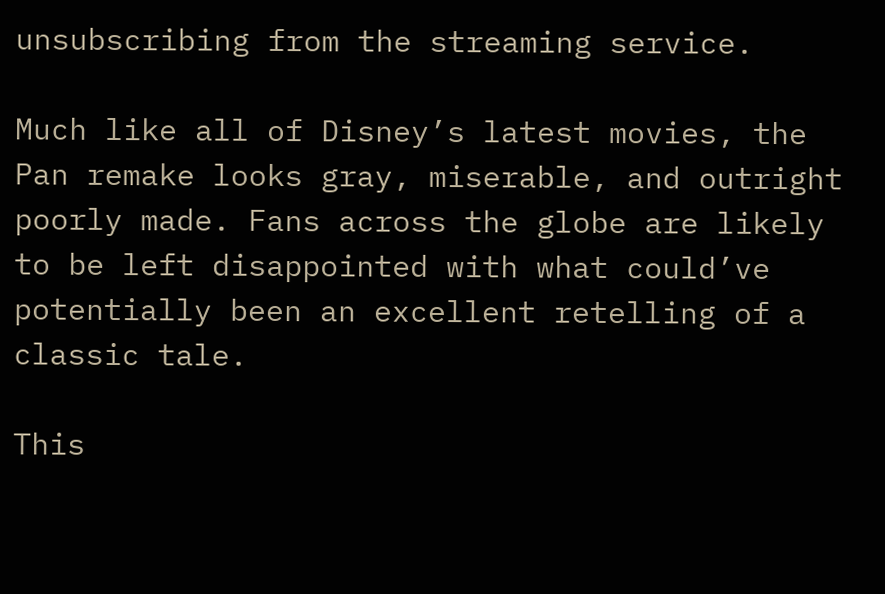unsubscribing from the streaming service.

Much like all of Disney’s latest movies, the Pan remake looks gray, miserable, and outright poorly made. Fans across the globe are likely to be left disappointed with what could’ve potentially been an excellent retelling of a classic tale.

This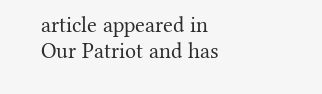article appeared in Our Patriot and has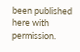been published here with permission.